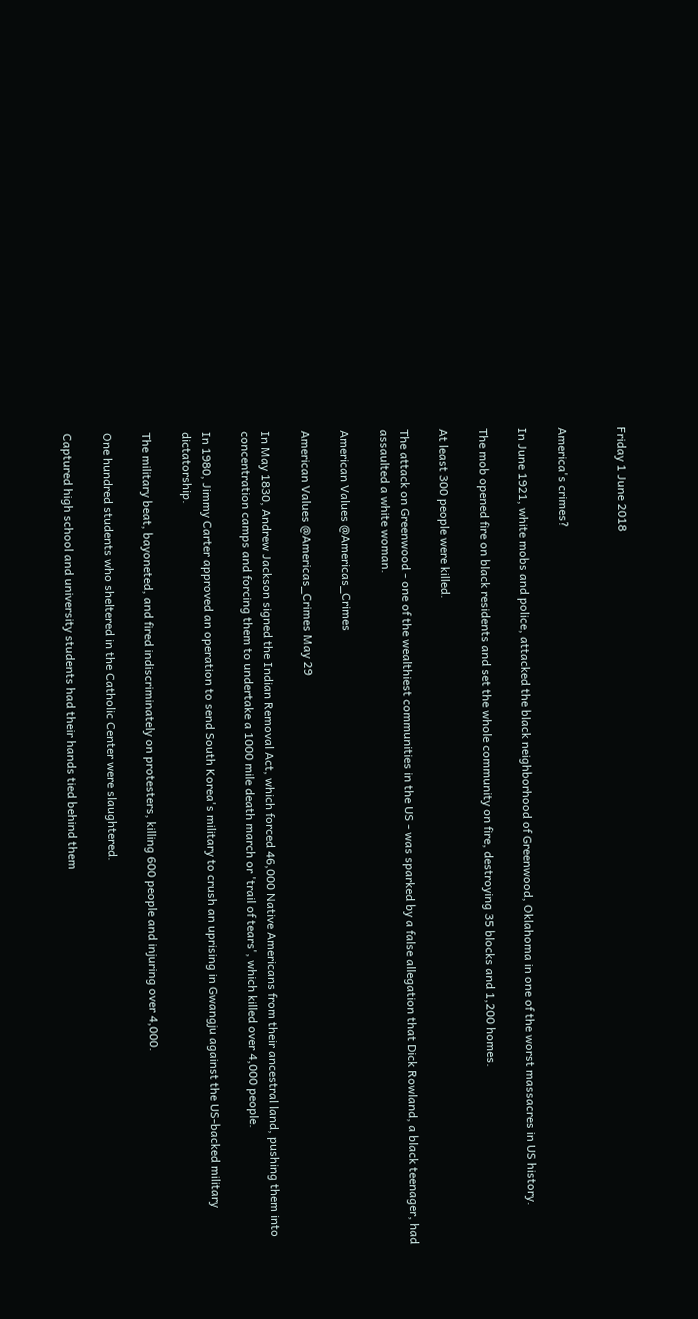Friday 1 June 2018


America's crimes?

In June 1921, white mobs and police, attacked the black neighborhood of Greenwood, Oklahoma in one of the worst massacres in US history.

The mob opened fire on black residents and set the whole community on fire, destroying 35 blocks and 1,200 homes.

At least 300 people were killed.

The attack on Greenwood - one of the wealthiest communities in the US - was sparked by a false allegation that Dick Rowland, a black teenager, had assaulted a white woman.

American Values @Americas_Crimes

American Values @Americas_Crimes May 29

In May 1830, Andrew Jackson signed the Indian Removal Act, which forced 46,000 Native Americans from their ancestral land, pushing them into concentration camps and forcing them to undertake a 1000 mile death march or 'trail of tears', which killed over 4,000 people.

In 1980, Jimmy Carter approved an operation to send South Korea's military to crush an uprising in Gwangju against the US-backed military dictatorship.

The military beat, bayoneted, and fired indiscriminately on protesters, killing 600 people and injuring over 4,000.

One hundred students who sheltered in the Catholic Center were slaughtered.

Captured high school and university students had their hands tied behind them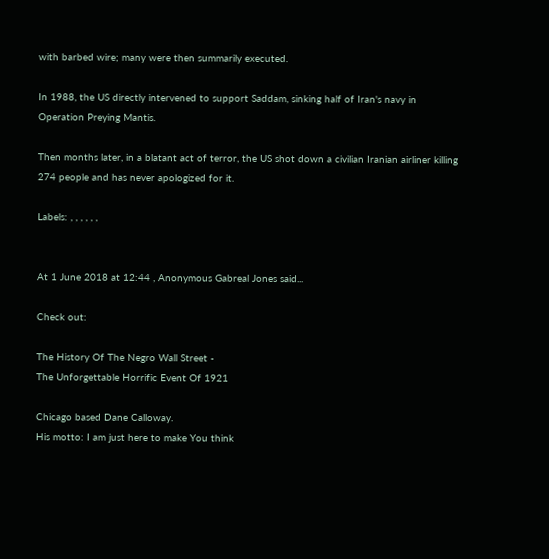with barbed wire; many were then summarily executed.

In 1988, the US directly intervened to support Saddam, sinking half of Iran's navy in Operation Preying Mantis.

Then months later, in a blatant act of terror, the US shot down a civilian Iranian airliner killing 274 people and has never apologized for it.

Labels: , , , , , ,


At 1 June 2018 at 12:44 , Anonymous Gabreal Jones said...

Check out:

The History Of The Negro Wall Street -
The Unforgettable Horrific Event Of 1921

Chicago based Dane Calloway.
His motto: I am just here to make You think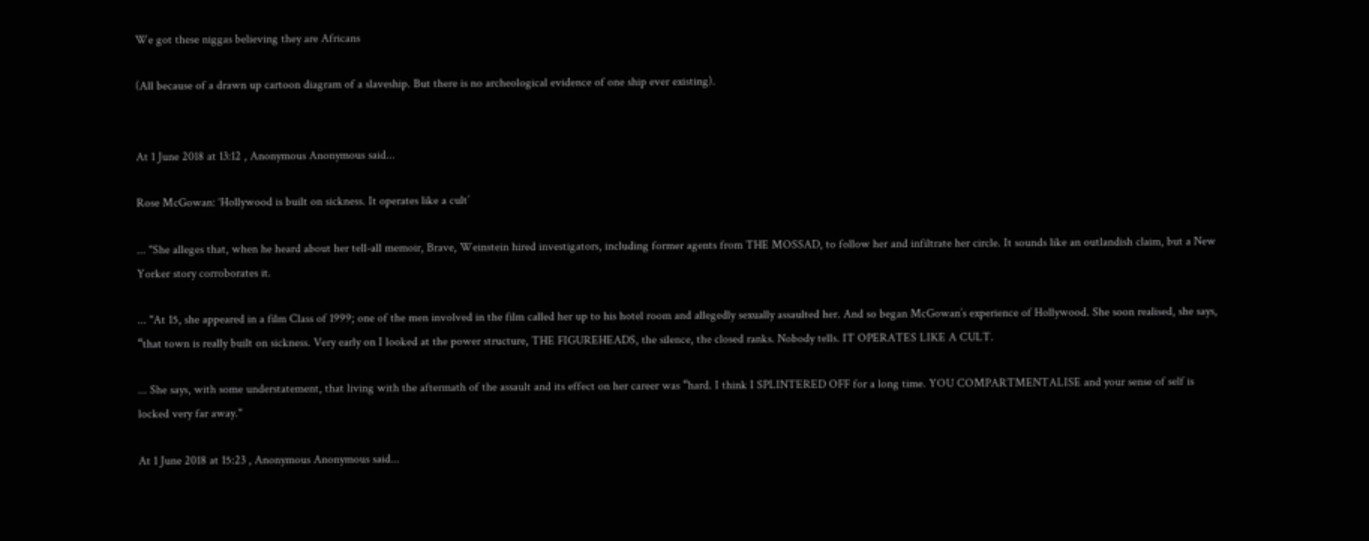We got these niggas believing they are Africans

(All because of a drawn up cartoon diagram of a slaveship. But there is no archeological evidence of one ship ever existing).


At 1 June 2018 at 13:12 , Anonymous Anonymous said...

Rose McGowan: ‘Hollywood is built on sickness. It operates like a cult’

... "She alleges that, when he heard about her tell-all memoir, Brave, Weinstein hired investigators, including former agents from THE MOSSAD, to follow her and infiltrate her circle. It sounds like an outlandish claim, but a New Yorker story corroborates it.

... "At 15, she appeared in a film Class of 1999; one of the men involved in the film called her up to his hotel room and allegedly sexually assaulted her. And so began McGowan’s experience of Hollywood. She soon realised, she says, “that town is really built on sickness. Very early on I looked at the power structure, THE FIGUREHEADS, the silence, the closed ranks. Nobody tells. IT OPERATES LIKE A CULT.

... She says, with some understatement, that living with the aftermath of the assault and its effect on her career was “hard. I think I SPLINTERED OFF for a long time. YOU COMPARTMENTALISE and your sense of self is locked very far away."

At 1 June 2018 at 15:23 , Anonymous Anonymous said...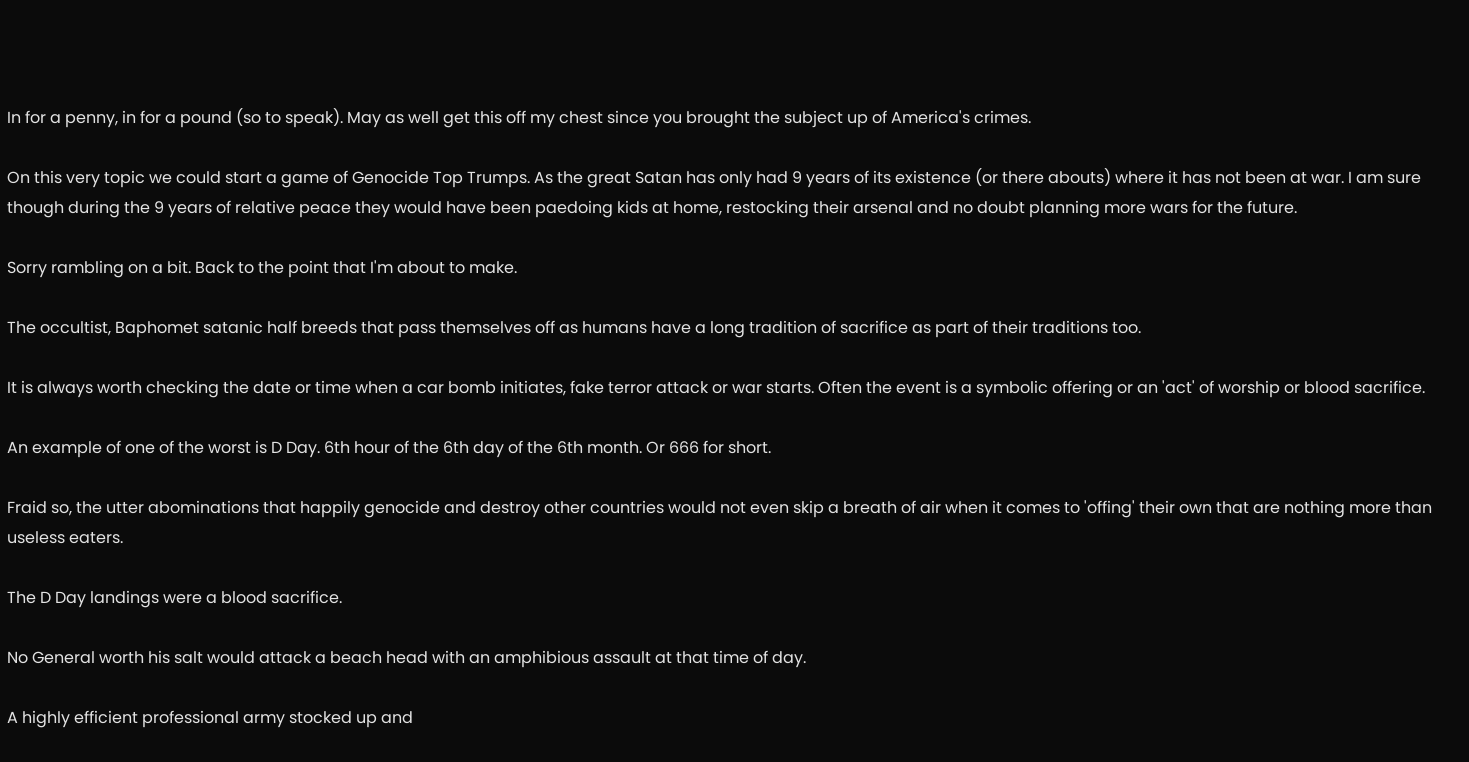In for a penny, in for a pound (so to speak). May as well get this off my chest since you brought the subject up of America's crimes.

On this very topic we could start a game of Genocide Top Trumps. As the great Satan has only had 9 years of its existence (or there abouts) where it has not been at war. I am sure though during the 9 years of relative peace they would have been paedoing kids at home, restocking their arsenal and no doubt planning more wars for the future.

Sorry rambling on a bit. Back to the point that I'm about to make.

The occultist, Baphomet satanic half breeds that pass themselves off as humans have a long tradition of sacrifice as part of their traditions too.

It is always worth checking the date or time when a car bomb initiates, fake terror attack or war starts. Often the event is a symbolic offering or an 'act' of worship or blood sacrifice.

An example of one of the worst is D Day. 6th hour of the 6th day of the 6th month. Or 666 for short.

Fraid so, the utter abominations that happily genocide and destroy other countries would not even skip a breath of air when it comes to 'offing' their own that are nothing more than useless eaters.

The D Day landings were a blood sacrifice.

No General worth his salt would attack a beach head with an amphibious assault at that time of day.

A highly efficient professional army stocked up and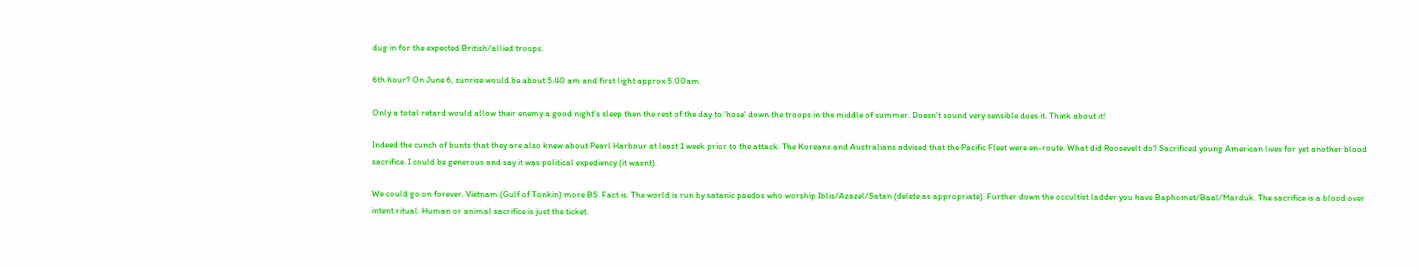dug in for the expected British/allied troops.

6th hour? On June 6, sunrise would be about 5.40 am and first light approx 5.00am.

Only a total retard would allow their enemy a good night's sleep then the rest of the day to 'hose' down the troops in the middle of summer. Doesn't sound very sensible does it. Think about it!

Indeed the cunch of bunts that they are also knew about Pearl Harbour at least 1 week prior to the attack. The Koreans and Australians advised that the Pacific Fleet were en-route. What did Roosevelt do? Sacrificed young American lives for yet another blood sacrifice. I could be generous and say it was political expediency (it wasnt).

We could go on forever. Vietnam (Gulf of Tonkin) more BS. Fact is. The world is run by satanic paedos who worship Iblis/Azazel/Satan (delete as appropriate). Further down the occultist ladder you have Baphomet/Baal/Marduk. The sacrifice is a blood over intent ritual. Human or animal sacrifice is just the ticket.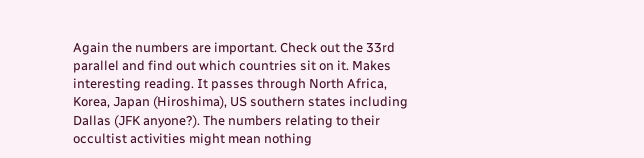Again the numbers are important. Check out the 33rd parallel and find out which countries sit on it. Makes interesting reading. It passes through North Africa, Korea, Japan (Hiroshima), US southern states including Dallas (JFK anyone?). The numbers relating to their occultist activities might mean nothing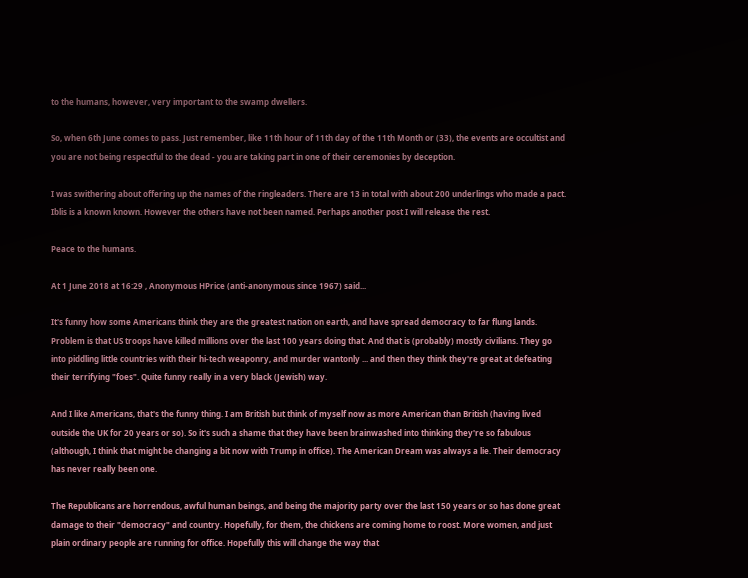to the humans, however, very important to the swamp dwellers.

So, when 6th June comes to pass. Just remember, like 11th hour of 11th day of the 11th Month or (33), the events are occultist and you are not being respectful to the dead - you are taking part in one of their ceremonies by deception.

I was swithering about offering up the names of the ringleaders. There are 13 in total with about 200 underlings who made a pact. Iblis is a known known. However the others have not been named. Perhaps another post I will release the rest.

Peace to the humans.

At 1 June 2018 at 16:29 , Anonymous HPrice (anti-anonymous since 1967) said...

It's funny how some Americans think they are the greatest nation on earth, and have spread democracy to far flung lands. Problem is that US troops have killed millions over the last 100 years doing that. And that is (probably) mostly civilians. They go into piddling little countries with their hi-tech weaponry, and murder wantonly ... and then they think they're great at defeating their terrifying "foes". Quite funny really in a very black (Jewish) way.

And I like Americans, that's the funny thing. I am British but think of myself now as more American than British (having lived outside the UK for 20 years or so). So it's such a shame that they have been brainwashed into thinking they're so fabulous (although, I think that might be changing a bit now with Trump in office). The American Dream was always a lie. Their democracy has never really been one.

The Republicans are horrendous, awful human beings, and being the majority party over the last 150 years or so has done great damage to their "democracy" and country. Hopefully, for them, the chickens are coming home to roost. More women, and just plain ordinary people are running for office. Hopefully this will change the way that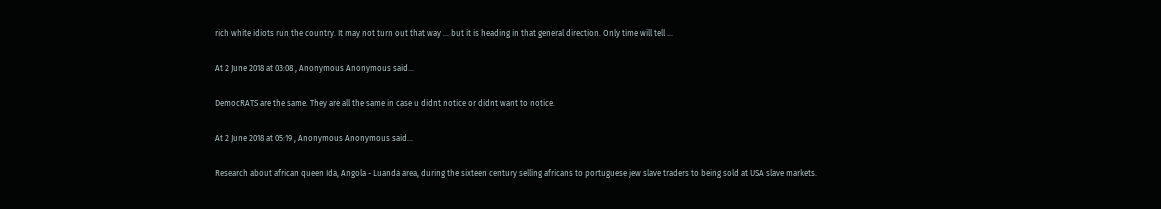rich white idiots run the country. It may not turn out that way ... but it is heading in that general direction. Only time will tell ...

At 2 June 2018 at 03:08 , Anonymous Anonymous said...

DemocRATS are the same. They are all the same in case u didnt notice or didnt want to notice.

At 2 June 2018 at 05:19 , Anonymous Anonymous said...

Research about african queen Ida, Angola - Luanda area, during the sixteen century selling africans to portuguese jew slave traders to being sold at USA slave markets.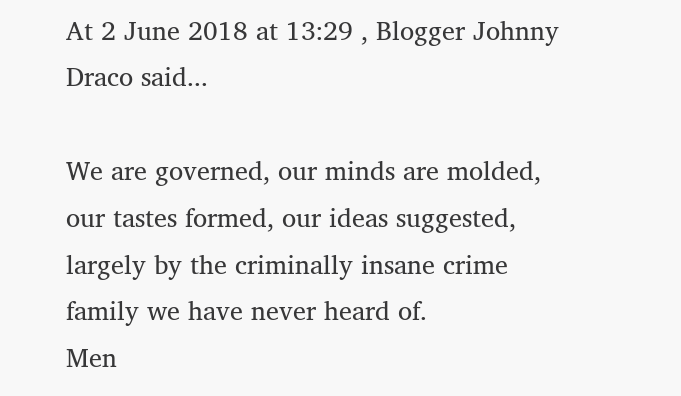At 2 June 2018 at 13:29 , Blogger Johnny Draco said...

We are governed, our minds are molded, our tastes formed, our ideas suggested, largely by the criminally insane crime family we have never heard of.
Men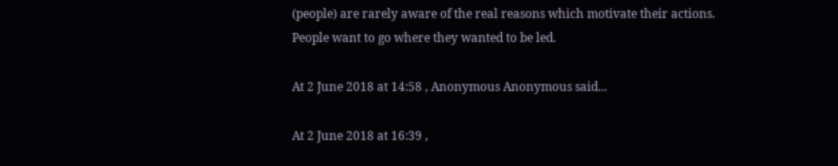(people) are rarely aware of the real reasons which motivate their actions.
People want to go where they wanted to be led.

At 2 June 2018 at 14:58 , Anonymous Anonymous said...

At 2 June 2018 at 16:39 ,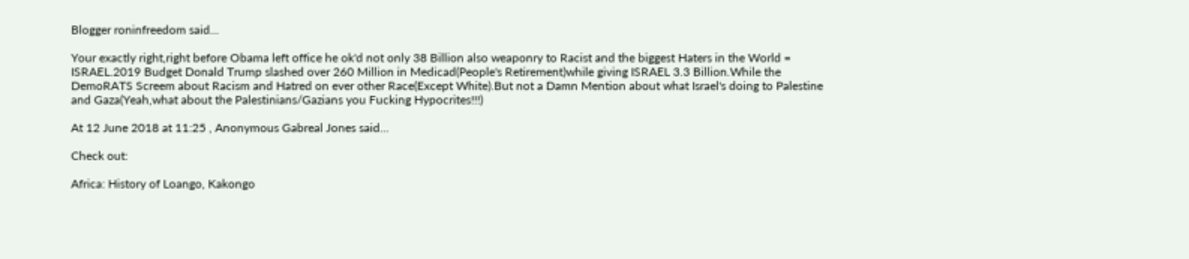Blogger roninfreedom said...

Your exactly right,right before Obama left office he ok'd not only 38 Billion also weaponry to Racist and the biggest Haters in the World = ISRAEL.2019 Budget Donald Trump slashed over 260 Million in Medicad(People's Retirement)while giving ISRAEL 3.3 Billion.While the DemoRATS Screem about Racism and Hatred on ever other Race(Except White).But not a Damn Mention about what Israel's doing to Palestine and Gaza(Yeah,what about the Palestinians/Gazians you Fucking Hypocrites!!!)

At 12 June 2018 at 11:25 , Anonymous Gabreal Jones said...

Check out:

Africa: History of Loango, Kakongo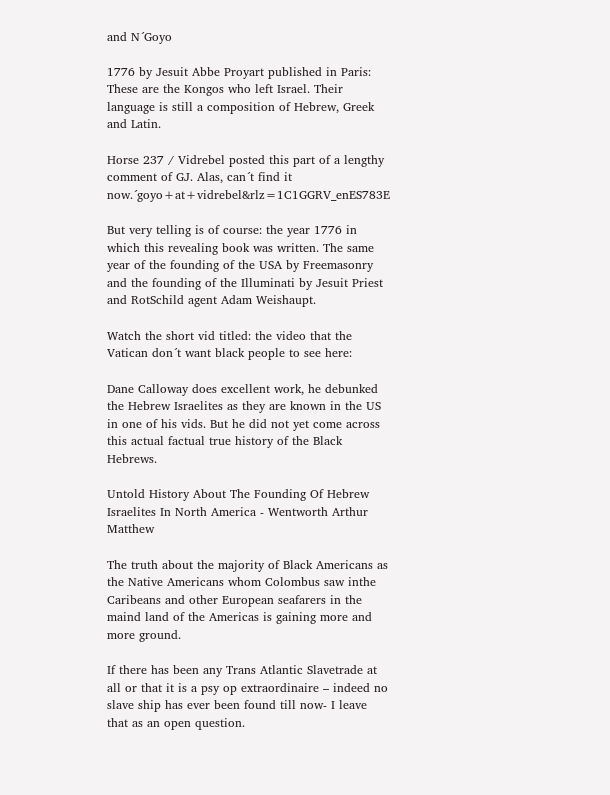and N´Goyo

1776 by Jesuit Abbe Proyart published in Paris: These are the Kongos who left Israel. Their language is still a composition of Hebrew, Greek and Latin.

Horse 237 / Vidrebel posted this part of a lengthy comment of GJ. Alas, can´t find it now.´goyo+at+vidrebel&rlz=1C1GGRV_enES783E

But very telling is of course: the year 1776 in which this revealing book was written. The same year of the founding of the USA by Freemasonry and the founding of the Illuminati by Jesuit Priest and RotSchild agent Adam Weishaupt.

Watch the short vid titled: the video that the Vatican don´t want black people to see here:

Dane Calloway does excellent work, he debunked the Hebrew Israelites as they are known in the US in one of his vids. But he did not yet come across this actual factual true history of the Black Hebrews.

Untold History About The Founding Of Hebrew Israelites In North America - Wentworth Arthur Matthew

The truth about the majority of Black Americans as the Native Americans whom Colombus saw inthe Caribeans and other European seafarers in the maind land of the Americas is gaining more and more ground.

If there has been any Trans Atlantic Slavetrade at all or that it is a psy op extraordinaire – indeed no slave ship has ever been found till now- I leave that as an open question.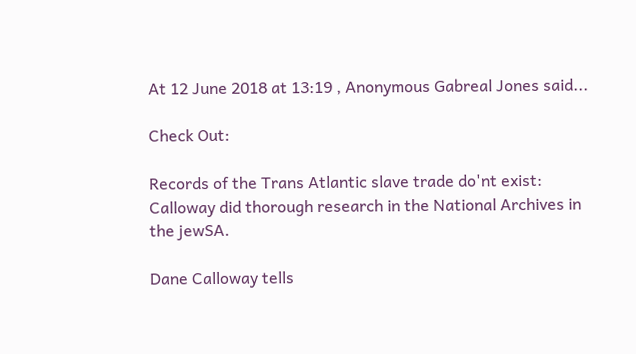At 12 June 2018 at 13:19 , Anonymous Gabreal Jones said...

Check Out:

Records of the Trans Atlantic slave trade do'nt exist: Calloway did thorough research in the National Archives in the jewSA.

Dane Calloway tells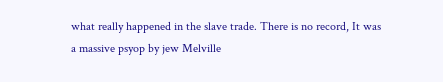what really happened in the slave trade. There is no record, It was a massive psyop by jew Melville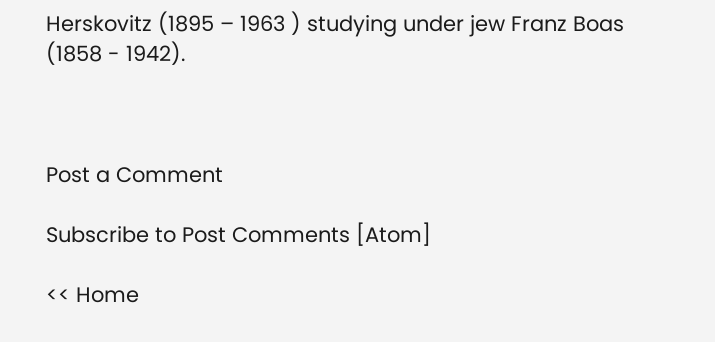Herskovitz (1895 – 1963 ) studying under jew Franz Boas (1858 - 1942).



Post a Comment

Subscribe to Post Comments [Atom]

<< Home